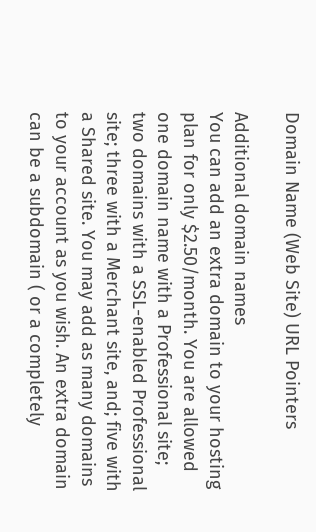Domain Name (Web Site) URL Pointers

Additional domain names
You can add an extra domain to your hosting plan for only $2.50/month. You are allowed one domain name with a Professional site; two domains with a SSL-enabled Professional site; three with a Merchant site, and; five with a Shared site. You may add as many domains to your account as you wish. An extra domain can be a subdomain ( or a completely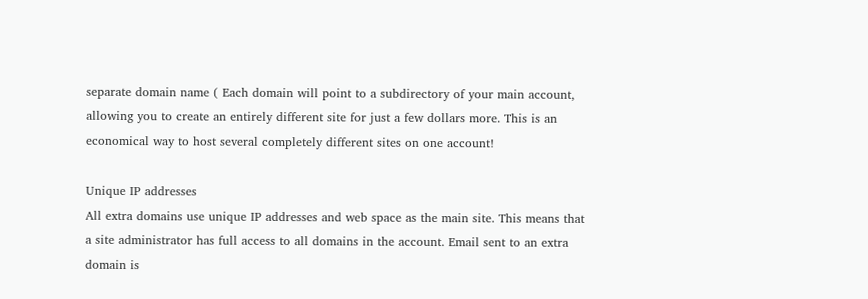separate domain name ( Each domain will point to a subdirectory of your main account, allowing you to create an entirely different site for just a few dollars more. This is an economical way to host several completely different sites on one account!

Unique IP addresses
All extra domains use unique IP addresses and web space as the main site. This means that a site administrator has full access to all domains in the account. Email sent to an extra domain is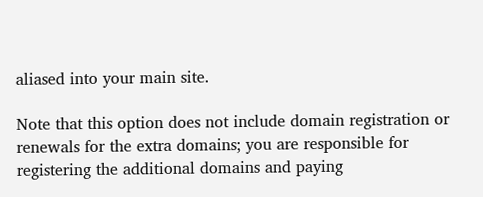aliased into your main site.

Note that this option does not include domain registration or renewals for the extra domains; you are responsible for registering the additional domains and paying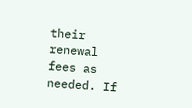their renewal fees as needed. If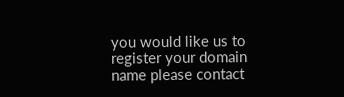you would like us to register your domain name please contact